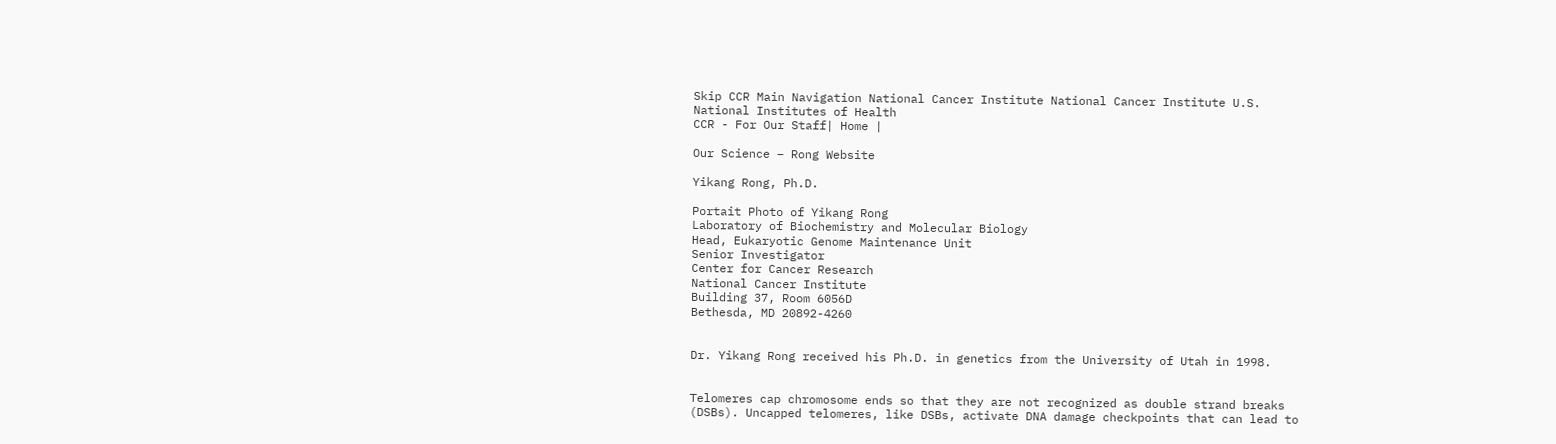Skip CCR Main Navigation National Cancer Institute National Cancer Institute U.S. National Institutes of Health
CCR - For Our Staff| Home |

Our Science – Rong Website

Yikang Rong, Ph.D.

Portait Photo of Yikang Rong
Laboratory of Biochemistry and Molecular Biology
Head, Eukaryotic Genome Maintenance Unit
Senior Investigator
Center for Cancer Research
National Cancer Institute
Building 37, Room 6056D
Bethesda, MD 20892-4260


Dr. Yikang Rong received his Ph.D. in genetics from the University of Utah in 1998.


Telomeres cap chromosome ends so that they are not recognized as double strand breaks (DSBs). Uncapped telomeres, like DSBs, activate DNA damage checkpoints that can lead to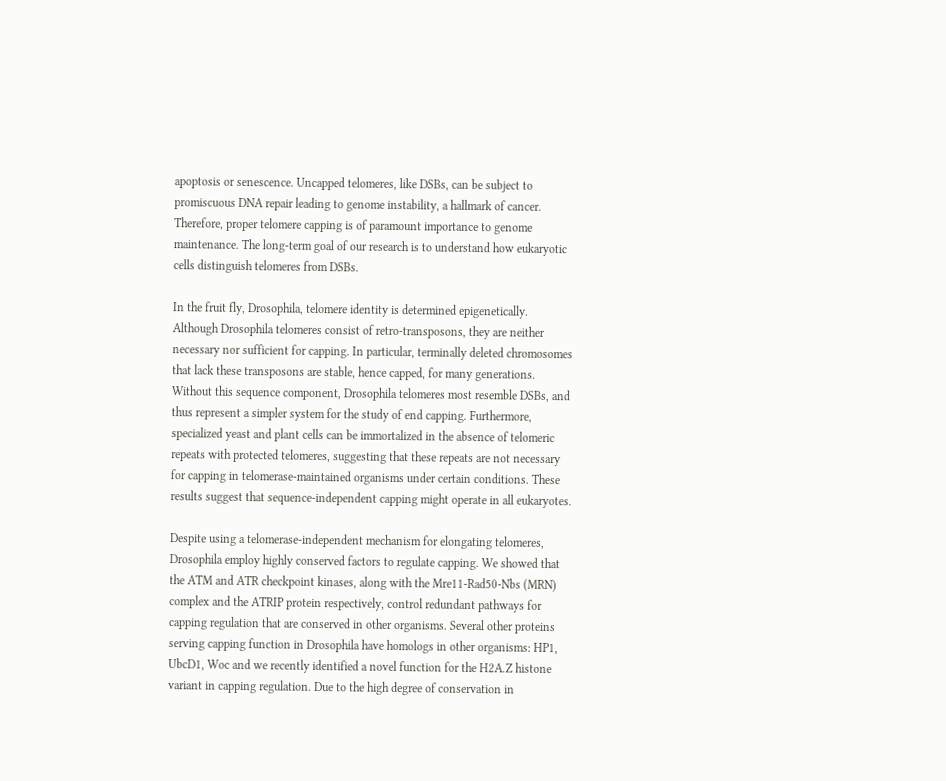apoptosis or senescence. Uncapped telomeres, like DSBs, can be subject to promiscuous DNA repair leading to genome instability, a hallmark of cancer. Therefore, proper telomere capping is of paramount importance to genome maintenance. The long-term goal of our research is to understand how eukaryotic cells distinguish telomeres from DSBs.

In the fruit fly, Drosophila, telomere identity is determined epigenetically. Although Drosophila telomeres consist of retro-transposons, they are neither necessary nor sufficient for capping. In particular, terminally deleted chromosomes that lack these transposons are stable, hence capped, for many generations. Without this sequence component, Drosophila telomeres most resemble DSBs, and thus represent a simpler system for the study of end capping. Furthermore, specialized yeast and plant cells can be immortalized in the absence of telomeric repeats with protected telomeres, suggesting that these repeats are not necessary for capping in telomerase-maintained organisms under certain conditions. These results suggest that sequence-independent capping might operate in all eukaryotes.

Despite using a telomerase-independent mechanism for elongating telomeres, Drosophila employ highly conserved factors to regulate capping. We showed that the ATM and ATR checkpoint kinases, along with the Mre11-Rad50-Nbs (MRN) complex and the ATRIP protein respectively, control redundant pathways for capping regulation that are conserved in other organisms. Several other proteins serving capping function in Drosophila have homologs in other organisms: HP1, UbcD1, Woc and we recently identified a novel function for the H2A.Z histone variant in capping regulation. Due to the high degree of conservation in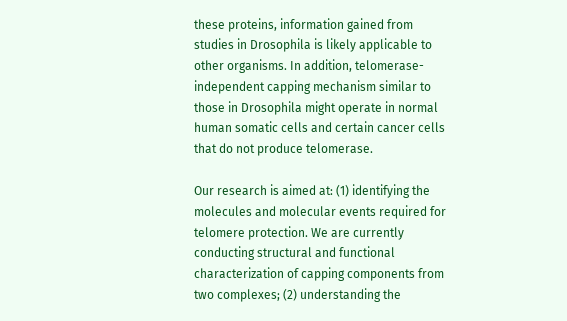these proteins, information gained from studies in Drosophila is likely applicable to other organisms. In addition, telomerase-independent capping mechanism similar to those in Drosophila might operate in normal human somatic cells and certain cancer cells that do not produce telomerase.

Our research is aimed at: (1) identifying the molecules and molecular events required for telomere protection. We are currently conducting structural and functional characterization of capping components from two complexes; (2) understanding the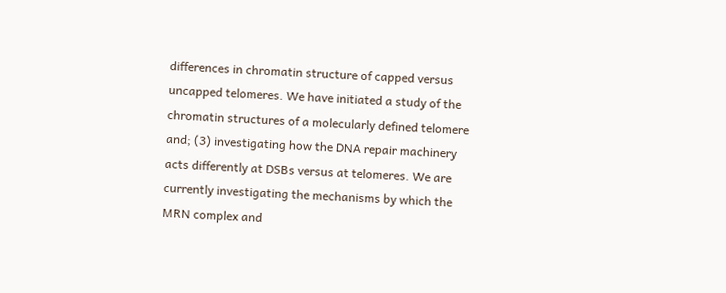differences in chromatin structure of capped versus uncapped telomeres. We have initiated a study of the chromatin structures of a molecularly defined telomere and; (3) investigating how the DNA repair machinery acts differently at DSBs versus at telomeres. We are currently investigating the mechanisms by which the MRN complex and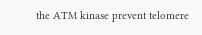the ATM kinase prevent telomere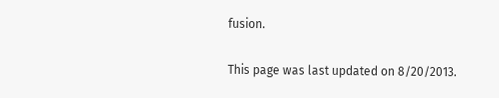fusion.

This page was last updated on 8/20/2013.